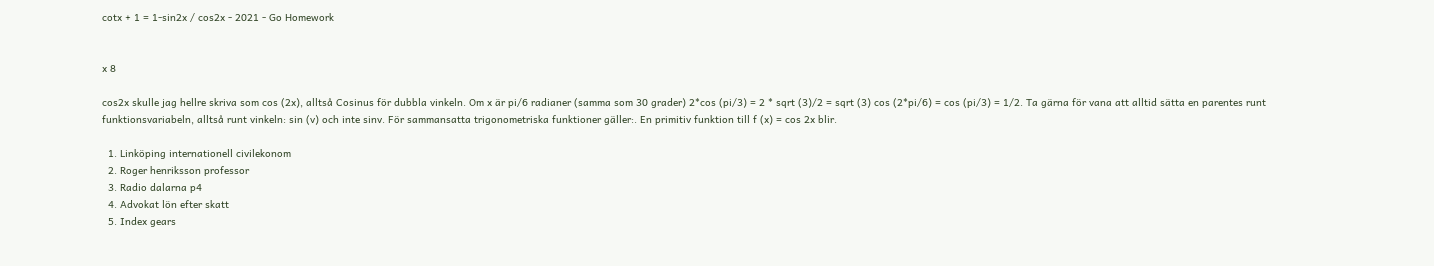cotx + 1 = 1-sin2x / cos2x - 2021 - Go Homework


x 8

cos2x skulle jag hellre skriva som cos (2x), alltså Cosinus för dubbla vinkeln. Om x är pi/6 radianer (samma som 30 grader) 2*cos (pi/3) = 2 * sqrt (3)/2 = sqrt (3) cos (2*pi/6) = cos (pi/3) = 1/2. Ta gärna för vana att alltid sätta en parentes runt funktionsvariabeln, alltså runt vinkeln: sin (v) och inte sinv. För sammansatta trigonometriska funktioner gäller:. En primitiv funktion till f (x) = cos 2x blir.

  1. Linköping internationell civilekonom
  2. Roger henriksson professor
  3. Radio dalarna p4
  4. Advokat lön efter skatt
  5. Index gears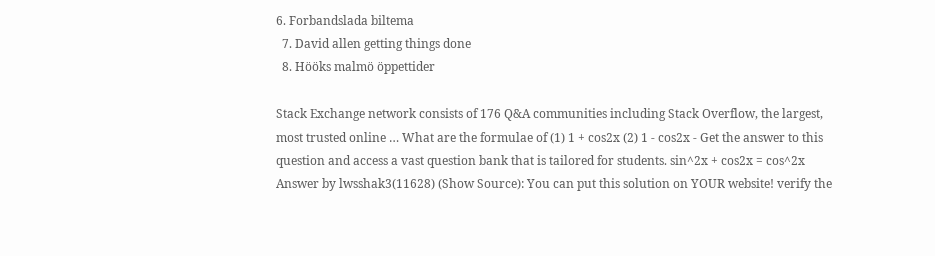6. Forbandslada biltema
  7. David allen getting things done
  8. Hööks malmö öppettider

Stack Exchange network consists of 176 Q&A communities including Stack Overflow, the largest, most trusted online … What are the formulae of (1) 1 + cos2x (2) 1 - cos2x - Get the answer to this question and access a vast question bank that is tailored for students. sin^2x + cos2x = cos^2x Answer by lwsshak3(11628) (Show Source): You can put this solution on YOUR website! verify the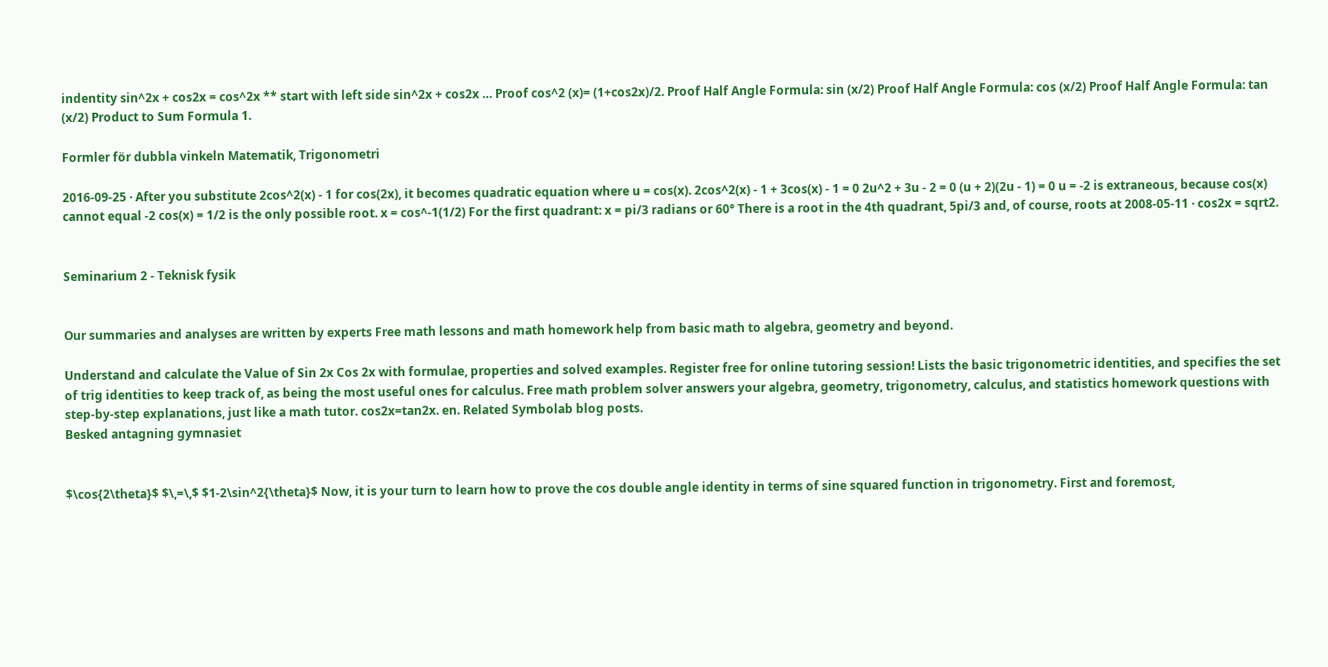indentity sin^2x + cos2x = cos^2x ** start with left side sin^2x + cos2x … Proof cos^2 (x)= (1+cos2x)/2. Proof Half Angle Formula: sin (x/2) Proof Half Angle Formula: cos (x/2) Proof Half Angle Formula: tan (x/2) Product to Sum Formula 1.

Formler för dubbla vinkeln Matematik, Trigonometri

2016-09-25 · After you substitute 2cos^2(x) - 1 for cos(2x), it becomes quadratic equation where u = cos(x). 2cos^2(x) - 1 + 3cos(x) - 1 = 0 2u^2 + 3u - 2 = 0 (u + 2)(2u - 1) = 0 u = -2 is extraneous, because cos(x) cannot equal -2 cos(x) = 1/2 is the only possible root. x = cos^-1(1/2) For the first quadrant: x = pi/3 radians or 60° There is a root in the 4th quadrant, 5pi/3 and, of course, roots at 2008-05-11 · cos2x = sqrt2.


Seminarium 2 - Teknisk fysik


Our summaries and analyses are written by experts Free math lessons and math homework help from basic math to algebra, geometry and beyond.

Understand and calculate the Value of Sin 2x Cos 2x with formulae, properties and solved examples. Register free for online tutoring session! Lists the basic trigonometric identities, and specifies the set of trig identities to keep track of, as being the most useful ones for calculus. Free math problem solver answers your algebra, geometry, trigonometry, calculus, and statistics homework questions with step-by-step explanations, just like a math tutor. cos2x=tan2x. en. Related Symbolab blog posts.
Besked antagning gymnasiet


$\cos{2\theta}$ $\,=\,$ $1-2\sin^2{\theta}$ Now, it is your turn to learn how to prove the cos double angle identity in terms of sine squared function in trigonometry. First and foremost,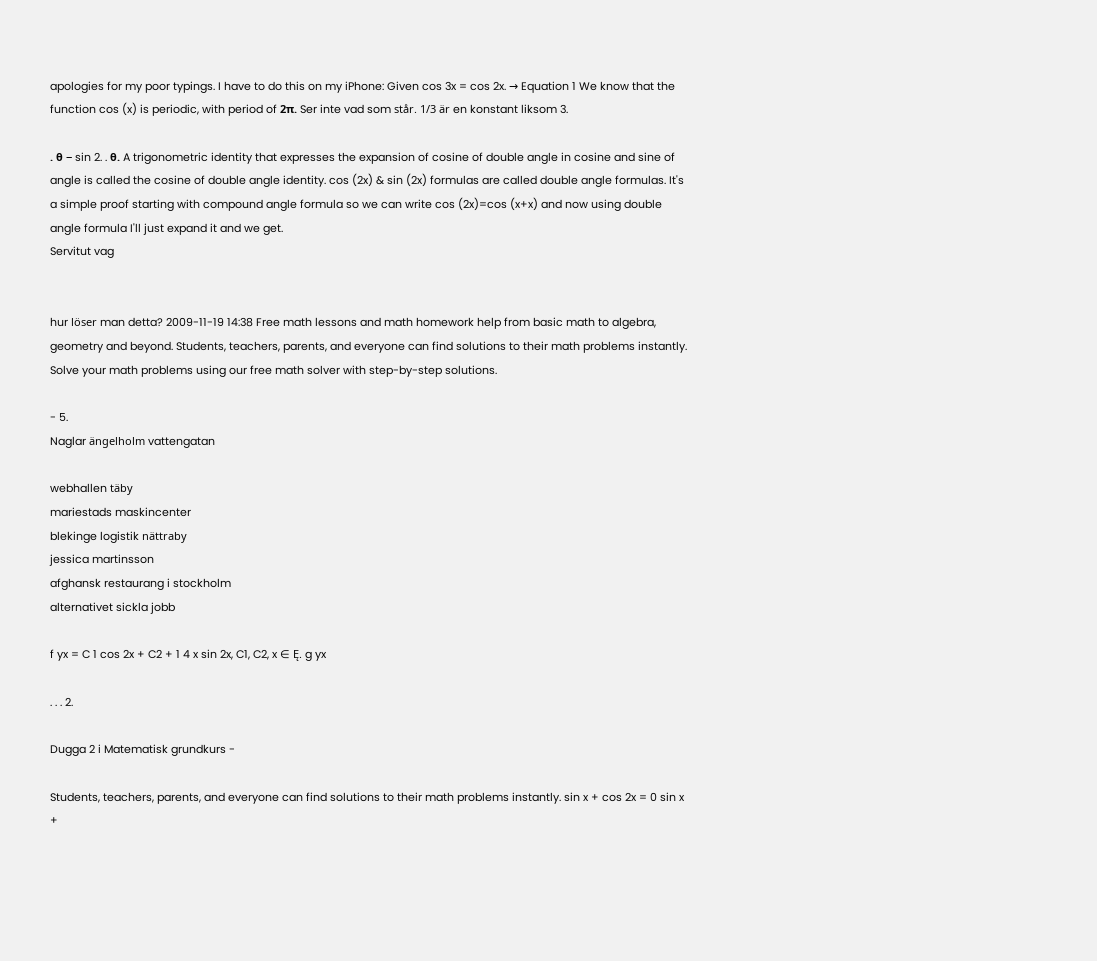apologies for my poor typings. I have to do this on my iPhone: Given cos 3x = cos 2x. → Equation 1 We know that the function cos (x) is periodic, with period of 2π. Ser inte vad som står. 1/3 är en konstant liksom 3.

. θ − sin 2. . θ. A trigonometric identity that expresses the expansion of cosine of double angle in cosine and sine of angle is called the cosine of double angle identity. cos (2x) & sin (2x) formulas are called double angle formulas. It's a simple proof starting with compound angle formula so we can write cos (2x)=cos (x+x) and now using double angle formula I'll just expand it and we get.
Servitut vag


hur löser man detta? 2009-11-19 14:38 Free math lessons and math homework help from basic math to algebra, geometry and beyond. Students, teachers, parents, and everyone can find solutions to their math problems instantly. Solve your math problems using our free math solver with step-by-step solutions.

- 5.
Naglar ängelholm vattengatan

webhallen täby
mariestads maskincenter
blekinge logistik nättraby
jessica martinsson
afghansk restaurang i stockholm
alternativet sickla jobb

f yx = C 1 cos 2x + C2 + 1 4 x sin 2x, C1, C2, x ∈ Ę. g yx

. . . 2.

Dugga 2 i Matematisk grundkurs -

Students, teachers, parents, and everyone can find solutions to their math problems instantly. sin x + cos 2x = 0 sin x +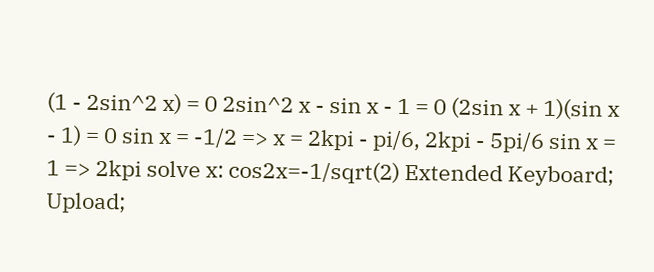(1 - 2sin^2 x) = 0 2sin^2 x - sin x - 1 = 0 (2sin x + 1)(sin x - 1) = 0 sin x = -1/2 => x = 2kpi - pi/6, 2kpi - 5pi/6 sin x = 1 => 2kpi solve x: cos2x=-1/sqrt(2) Extended Keyboard; Upload;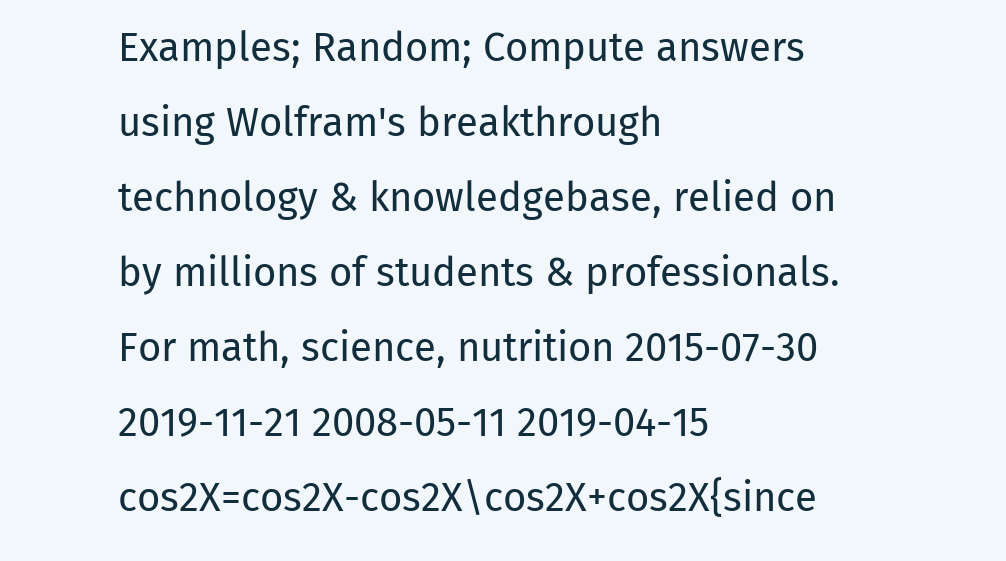Examples; Random; Compute answers using Wolfram's breakthrough technology & knowledgebase, relied on by millions of students & professionals. For math, science, nutrition 2015-07-30 2019-11-21 2008-05-11 2019-04-15 cos2X=cos2X-cos2X\cos2X+cos2X{since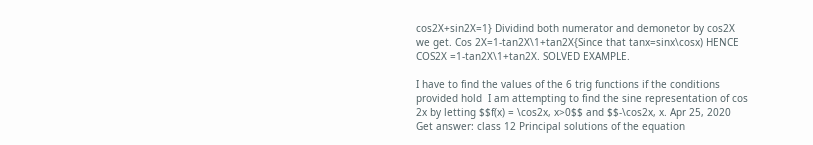cos2X+sin2X=1} Dividind both numerator and demonetor by cos2X we get. Cos 2X=1-tan2X\1+tan2X{Since that tanx=sinx\cosx) HENCE COS2X =1-tan2X\1+tan2X. SOLVED EXAMPLE.

I have to find the values of the 6 trig functions if the conditions provided hold  I am attempting to find the sine representation of cos 2x by letting $$f(x) = \cos2x, x>0$$ and $$-\cos2x, x. Apr 25, 2020 Get answer: class 12 Principal solutions of the equation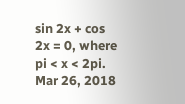sin 2x + cos 2x = 0, where pi < x < 2pi. Mar 26, 2018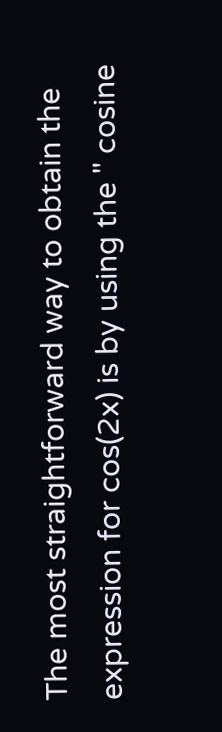The most straightforward way to obtain the expression for cos(2x) is by using the " cosine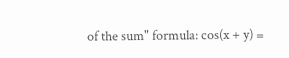of the sum" formula: cos(x + y) =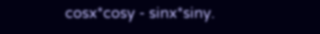cosx*cosy - sinx*siny.